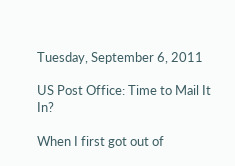Tuesday, September 6, 2011

US Post Office: Time to Mail It In?

When I first got out of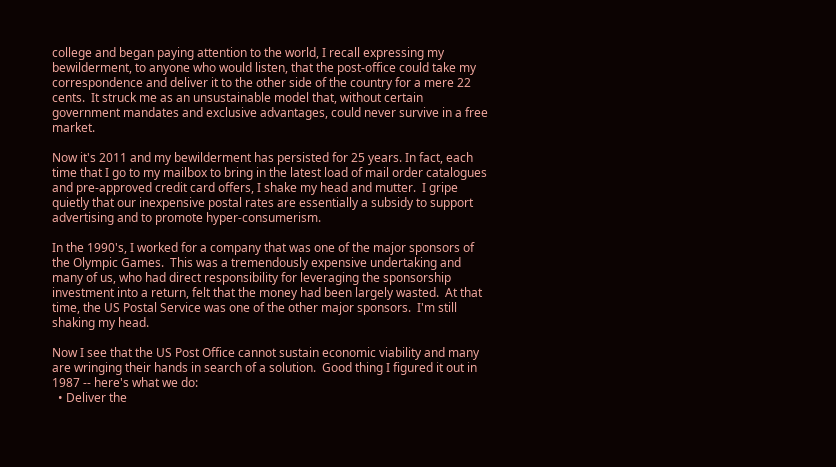college and began paying attention to the world, I recall expressing my bewilderment, to anyone who would listen, that the post-office could take my correspondence and deliver it to the other side of the country for a mere 22 cents.  It struck me as an unsustainable model that, without certain government mandates and exclusive advantages, could never survive in a free market.

Now it's 2011 and my bewilderment has persisted for 25 years. In fact, each time that I go to my mailbox to bring in the latest load of mail order catalogues and pre-approved credit card offers, I shake my head and mutter.  I gripe quietly that our inexpensive postal rates are essentially a subsidy to support advertising and to promote hyper-consumerism.

In the 1990's, I worked for a company that was one of the major sponsors of the Olympic Games.  This was a tremendously expensive undertaking and many of us, who had direct responsibility for leveraging the sponsorship investment into a return, felt that the money had been largely wasted.  At that time, the US Postal Service was one of the other major sponsors.  I'm still shaking my head.

Now I see that the US Post Office cannot sustain economic viability and many are wringing their hands in search of a solution.  Good thing I figured it out in 1987 -- here's what we do:
  • Deliver the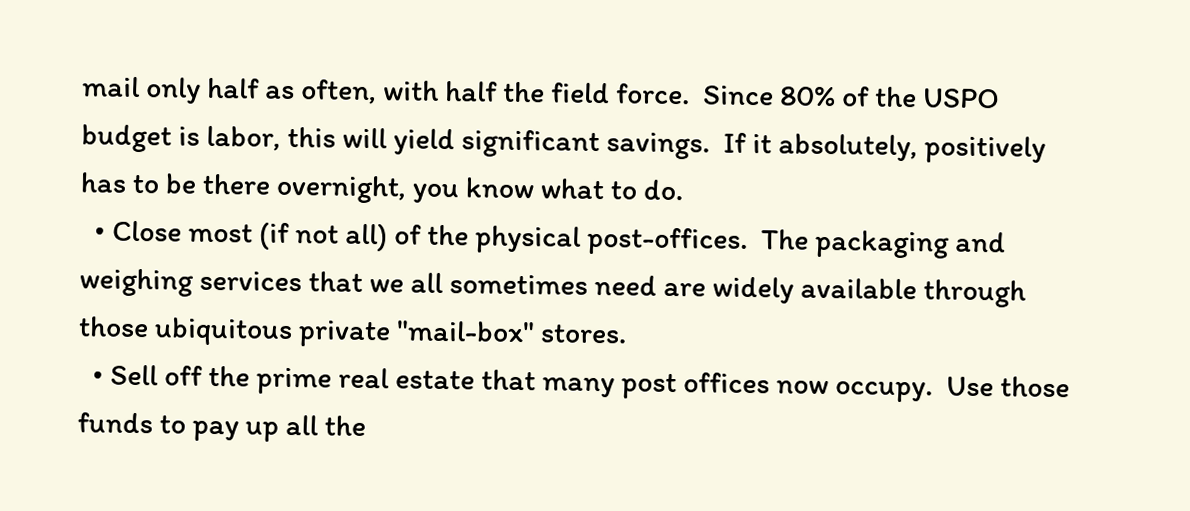mail only half as often, with half the field force.  Since 80% of the USPO budget is labor, this will yield significant savings.  If it absolutely, positively has to be there overnight, you know what to do.
  • Close most (if not all) of the physical post-offices.  The packaging and weighing services that we all sometimes need are widely available through those ubiquitous private "mail-box" stores.
  • Sell off the prime real estate that many post offices now occupy.  Use those funds to pay up all the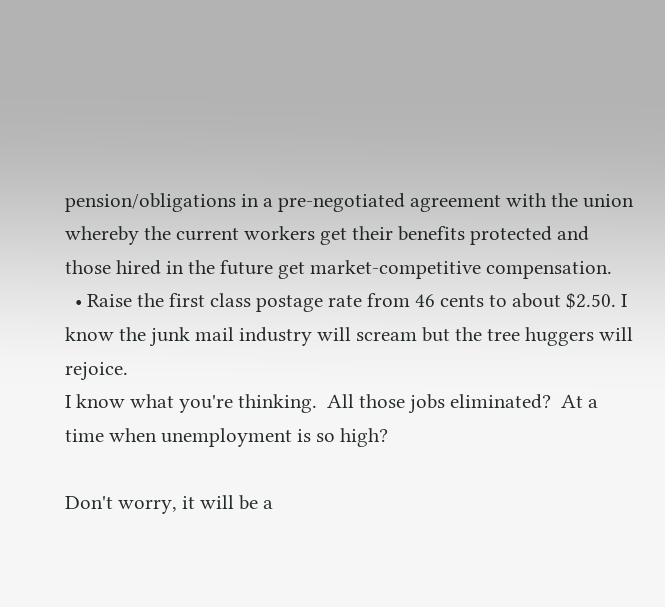pension/obligations in a pre-negotiated agreement with the union whereby the current workers get their benefits protected and those hired in the future get market-competitive compensation.
  • Raise the first class postage rate from 46 cents to about $2.50. I know the junk mail industry will scream but the tree huggers will rejoice.
I know what you're thinking.  All those jobs eliminated?  At a time when unemployment is so high?

Don't worry, it will be a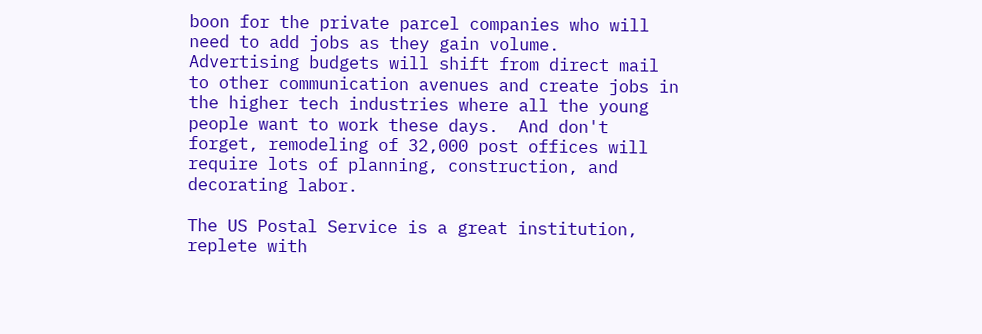boon for the private parcel companies who will need to add jobs as they gain volume.  Advertising budgets will shift from direct mail to other communication avenues and create jobs in the higher tech industries where all the young people want to work these days.  And don't forget, remodeling of 32,000 post offices will require lots of planning, construction, and decorating labor.

The US Postal Service is a great institution, replete with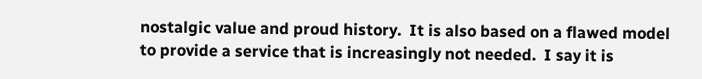nostalgic value and proud history.  It is also based on a flawed model to provide a service that is increasingly not needed.  I say it is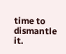time to dismantle it.